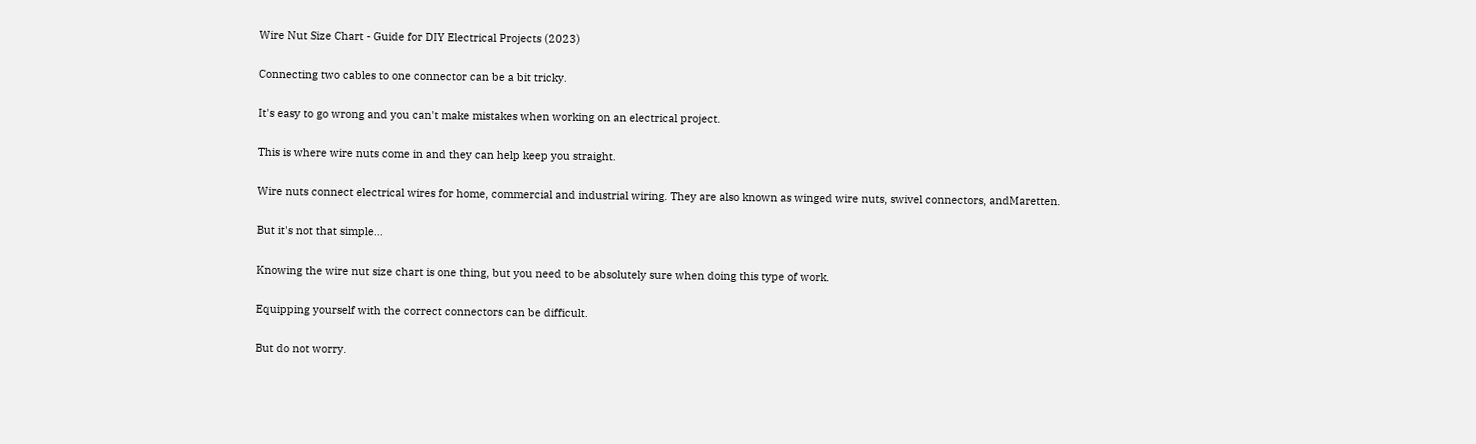Wire Nut Size Chart - Guide for DIY Electrical Projects (2023)

Connecting two cables to one connector can be a bit tricky.

It's easy to go wrong and you can't make mistakes when working on an electrical project.

This is where wire nuts come in and they can help keep you straight.

Wire nuts connect electrical wires for home, commercial and industrial wiring. They are also known as winged wire nuts, swivel connectors, andMaretten.

But it's not that simple...

Knowing the wire nut size chart is one thing, but you need to be absolutely sure when doing this type of work.

Equipping yourself with the correct connectors can be difficult.

But do not worry.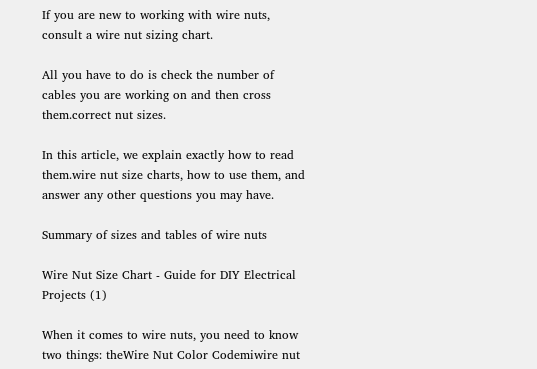If you are new to working with wire nuts, consult a wire nut sizing chart.

All you have to do is check the number of cables you are working on and then cross them.correct nut sizes.

In this article, we explain exactly how to read them.wire nut size charts, how to use them, and answer any other questions you may have.

Summary of sizes and tables of wire nuts

Wire Nut Size Chart - Guide for DIY Electrical Projects (1)

When it comes to wire nuts, you need to know two things: theWire Nut Color Codemiwire nut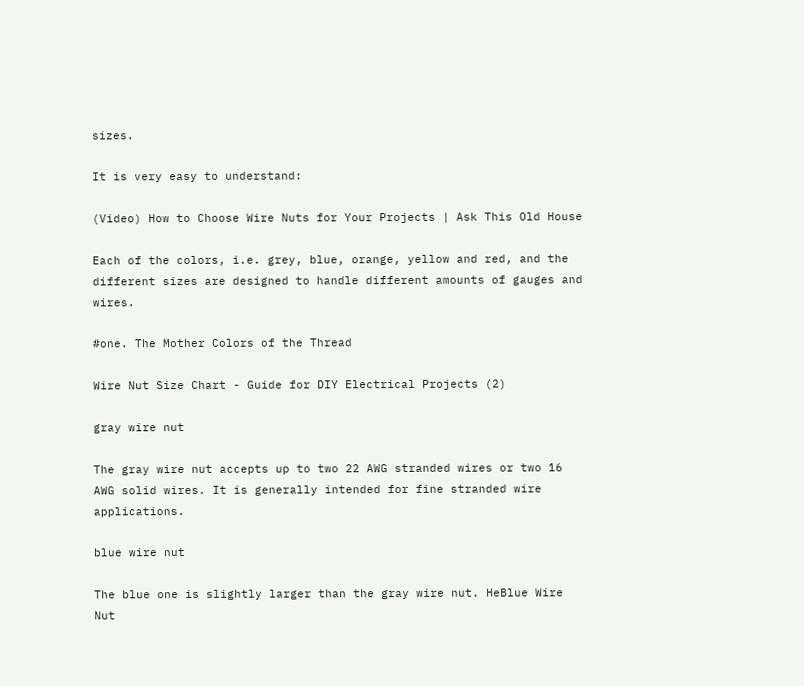sizes.

It is very easy to understand:

(Video) How to Choose Wire Nuts for Your Projects | Ask This Old House

Each of the colors, i.e. grey, blue, orange, yellow and red, and the different sizes are designed to handle different amounts of gauges and wires.

#one. The Mother Colors of the Thread

Wire Nut Size Chart - Guide for DIY Electrical Projects (2)

gray wire nut

The gray wire nut accepts up to two 22 AWG stranded wires or two 16 AWG solid wires. It is generally intended for fine stranded wire applications.

blue wire nut

The blue one is slightly larger than the gray wire nut. HeBlue Wire Nut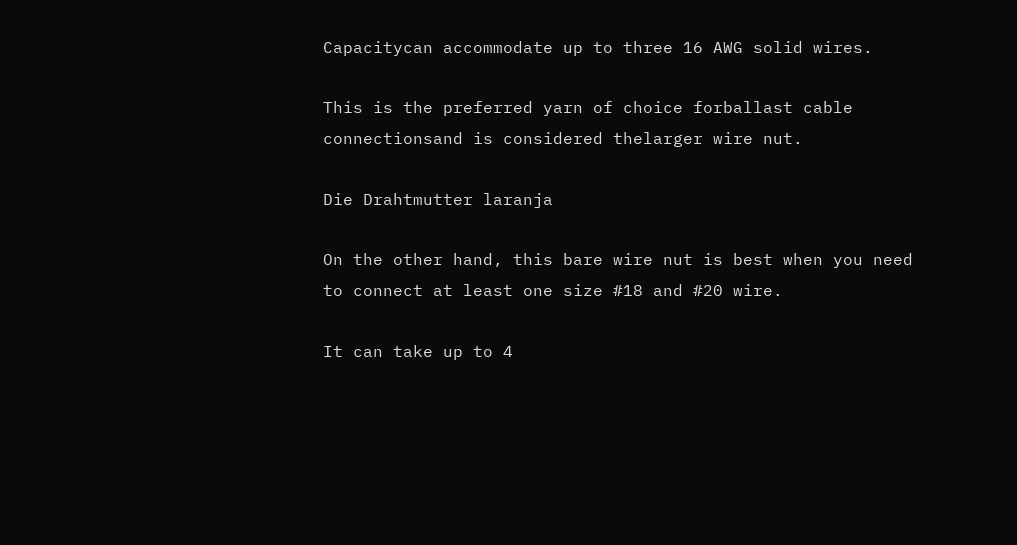Capacitycan accommodate up to three 16 AWG solid wires.

This is the preferred yarn of choice forballast cable connectionsand is considered thelarger wire nut.

Die Drahtmutter laranja

On the other hand, this bare wire nut is best when you need to connect at least one size #18 and #20 wire.

It can take up to 4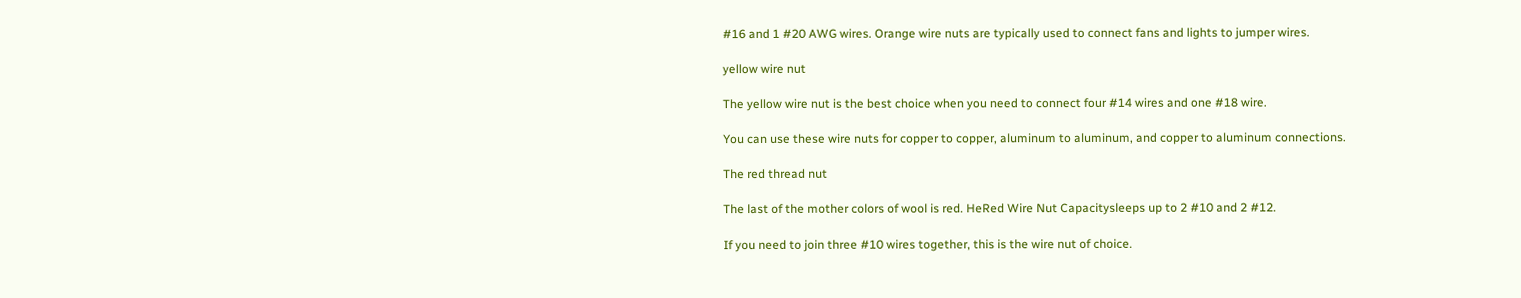#16 and 1 #20 AWG wires. Orange wire nuts are typically used to connect fans and lights to jumper wires.

yellow wire nut

The yellow wire nut is the best choice when you need to connect four #14 wires and one #18 wire.

You can use these wire nuts for copper to copper, aluminum to aluminum, and copper to aluminum connections.

The red thread nut

The last of the mother colors of wool is red. HeRed Wire Nut Capacitysleeps up to 2 #10 and 2 #12.

If you need to join three #10 wires together, this is the wire nut of choice.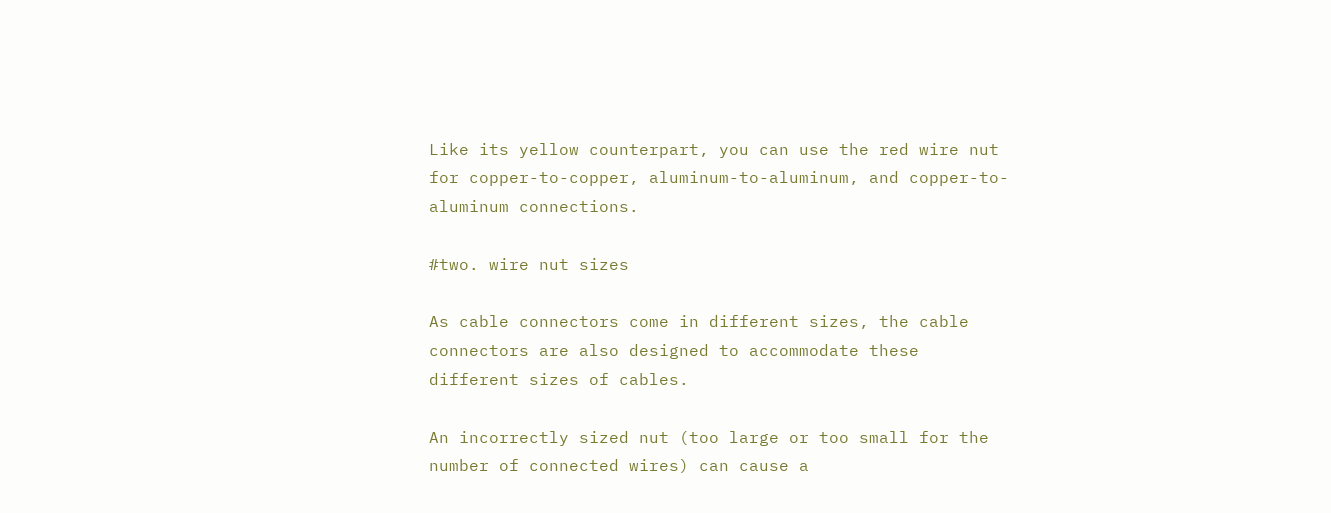Like its yellow counterpart, you can use the red wire nut for copper-to-copper, aluminum-to-aluminum, and copper-to-aluminum connections.

#two. wire nut sizes

As cable connectors come in different sizes, the cable connectors are also designed to accommodate these different sizes of cables.

An incorrectly sized nut (too large or too small for the number of connected wires) can cause a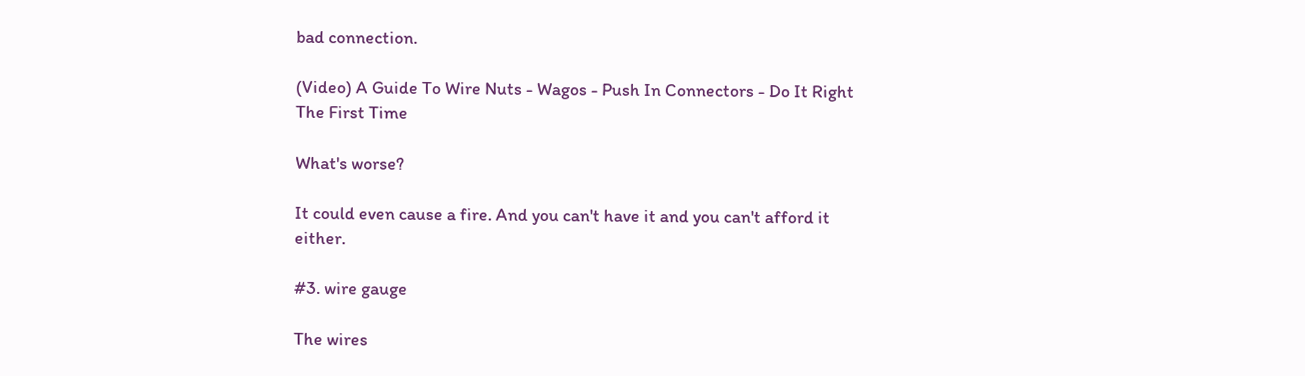bad connection.

(Video) A Guide To Wire Nuts - Wagos - Push In Connectors - Do It Right The First Time

What's worse?

It could even cause a fire. And you can't have it and you can't afford it either.

#3. wire gauge

The wires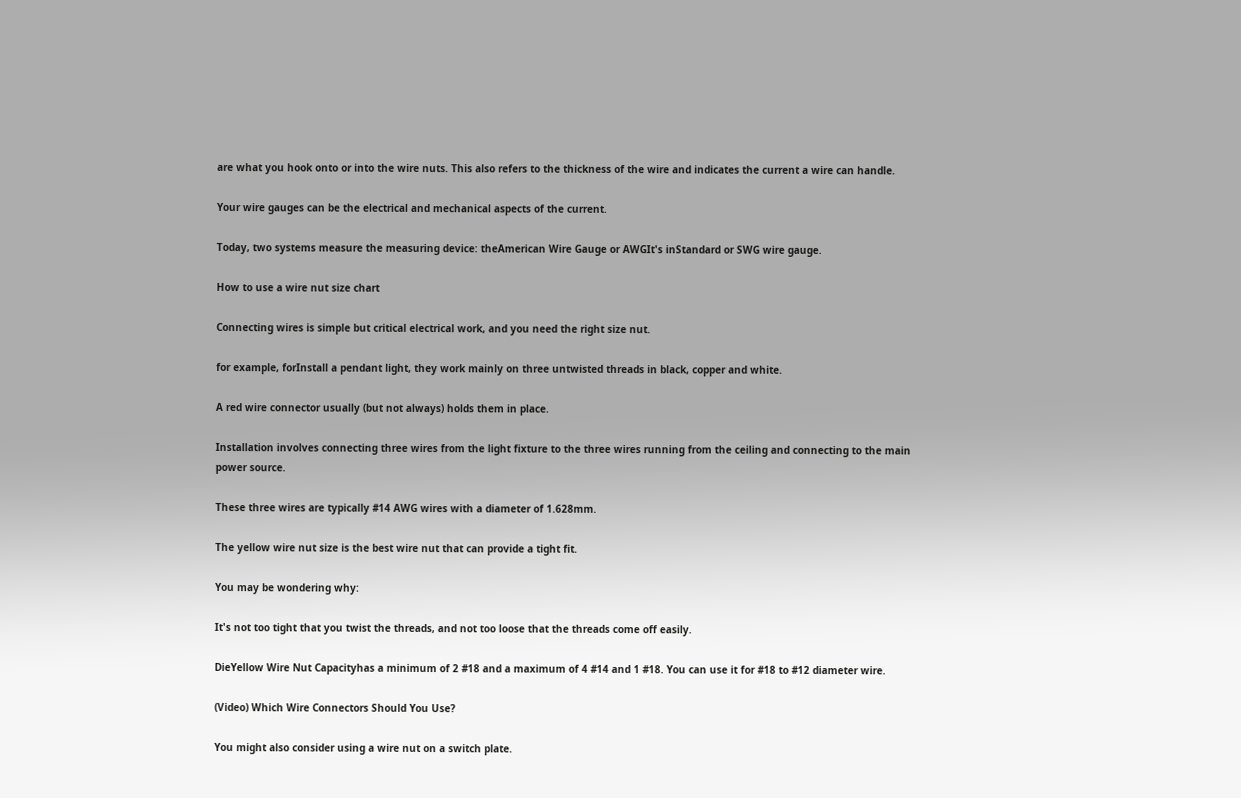are what you hook onto or into the wire nuts. This also refers to the thickness of the wire and indicates the current a wire can handle.

Your wire gauges can be the electrical and mechanical aspects of the current.

Today, two systems measure the measuring device: theAmerican Wire Gauge or AWGIt's inStandard or SWG wire gauge.

How to use a wire nut size chart

Connecting wires is simple but critical electrical work, and you need the right size nut.

for example, forInstall a pendant light, they work mainly on three untwisted threads in black, copper and white.

A red wire connector usually (but not always) holds them in place.

Installation involves connecting three wires from the light fixture to the three wires running from the ceiling and connecting to the main power source.

These three wires are typically #14 AWG wires with a diameter of 1.628mm.

The yellow wire nut size is the best wire nut that can provide a tight fit.

You may be wondering why:

It's not too tight that you twist the threads, and not too loose that the threads come off easily.

DieYellow Wire Nut Capacityhas a minimum of 2 #18 and a maximum of 4 #14 and 1 #18. You can use it for #18 to #12 diameter wire.

(Video) Which Wire Connectors Should You Use?

You might also consider using a wire nut on a switch plate.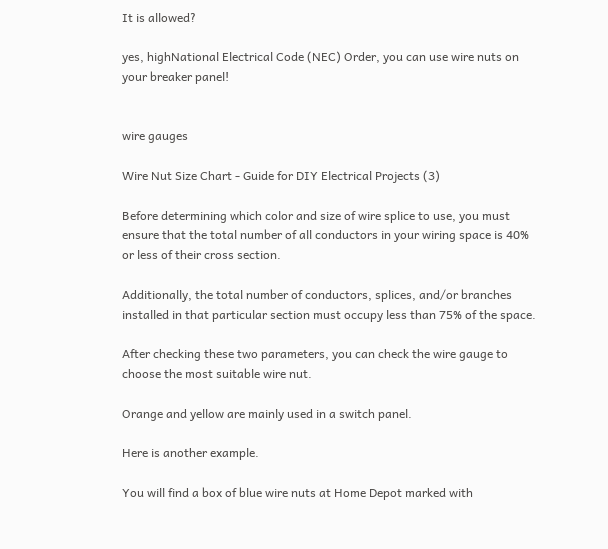It is allowed?

yes, highNational Electrical Code (NEC) Order, you can use wire nuts on your breaker panel!


wire gauges

Wire Nut Size Chart - Guide for DIY Electrical Projects (3)

Before determining which color and size of wire splice to use, you must ensure that the total number of all conductors in your wiring space is 40% or less of their cross section.

Additionally, the total number of conductors, splices, and/or branches installed in that particular section must occupy less than 75% of the space.

After checking these two parameters, you can check the wire gauge to choose the most suitable wire nut.

Orange and yellow are mainly used in a switch panel.

Here is another example.

You will find a box of blue wire nuts at Home Depot marked with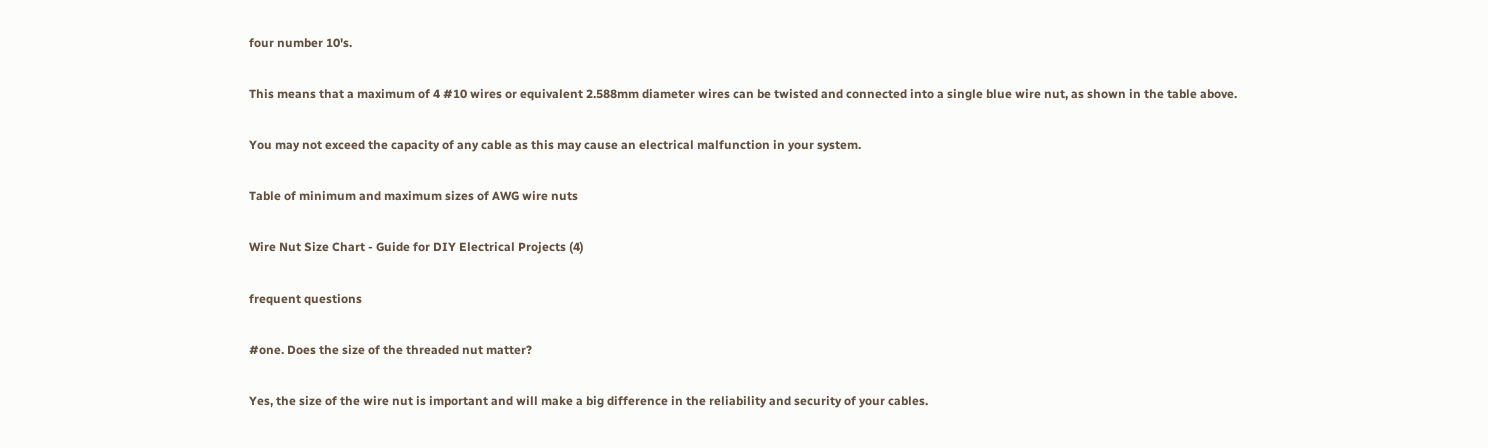four number 10's.

This means that a maximum of 4 #10 wires or equivalent 2.588mm diameter wires can be twisted and connected into a single blue wire nut, as shown in the table above.

You may not exceed the capacity of any cable as this may cause an electrical malfunction in your system.

Table of minimum and maximum sizes of AWG wire nuts

Wire Nut Size Chart - Guide for DIY Electrical Projects (4)

frequent questions

#one. Does the size of the threaded nut matter?

Yes, the size of the wire nut is important and will make a big difference in the reliability and security of your cables.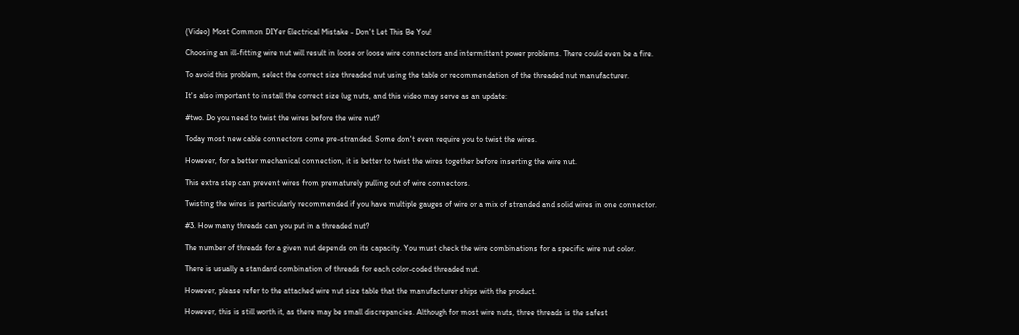(Video) Most Common DIYer Electrical Mistake - Don't Let This Be You!

Choosing an ill-fitting wire nut will result in loose or loose wire connectors and intermittent power problems. There could even be a fire.

To avoid this problem, select the correct size threaded nut using the table or recommendation of the threaded nut manufacturer.

It's also important to install the correct size lug nuts, and this video may serve as an update:

#two. Do you need to twist the wires before the wire nut?

Today most new cable connectors come pre-stranded. Some don't even require you to twist the wires.

However, for a better mechanical connection, it is better to twist the wires together before inserting the wire nut.

This extra step can prevent wires from prematurely pulling out of wire connectors.

Twisting the wires is particularly recommended if you have multiple gauges of wire or a mix of stranded and solid wires in one connector.

#3. How many threads can you put in a threaded nut?

The number of threads for a given nut depends on its capacity. You must check the wire combinations for a specific wire nut color.

There is usually a standard combination of threads for each color-coded threaded nut.

However, please refer to the attached wire nut size table that the manufacturer ships with the product.

However, this is still worth it, as there may be small discrepancies. Although for most wire nuts, three threads is the safest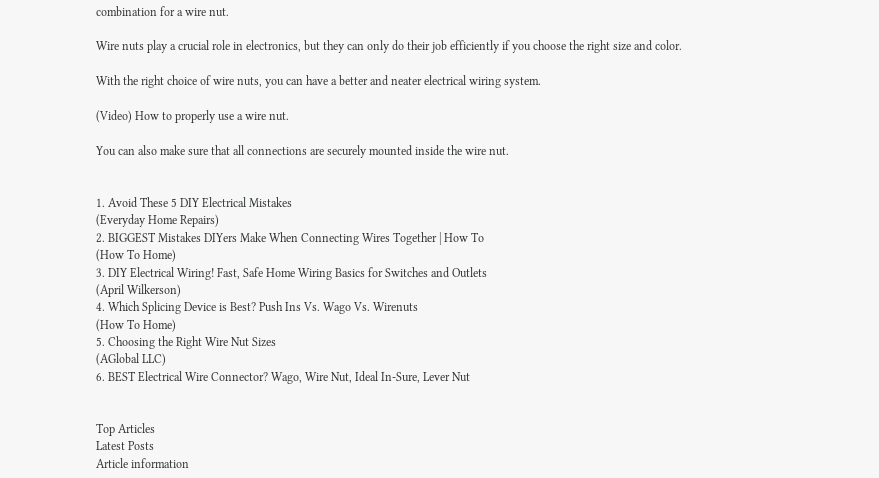combination for a wire nut.

Wire nuts play a crucial role in electronics, but they can only do their job efficiently if you choose the right size and color.

With the right choice of wire nuts, you can have a better and neater electrical wiring system.

(Video) How to properly use a wire nut.

You can also make sure that all connections are securely mounted inside the wire nut.


1. Avoid These 5 DIY Electrical Mistakes
(Everyday Home Repairs)
2. BIGGEST Mistakes DIYers Make When Connecting Wires Together | How To
(How To Home)
3. DIY Electrical Wiring! Fast, Safe Home Wiring Basics for Switches and Outlets
(April Wilkerson)
4. Which Splicing Device is Best? Push Ins Vs. Wago Vs. Wirenuts
(How To Home)
5. Choosing the Right Wire Nut Sizes
(AGlobal LLC)
6. BEST Electrical Wire Connector? Wago, Wire Nut, Ideal In-Sure, Lever Nut


Top Articles
Latest Posts
Article information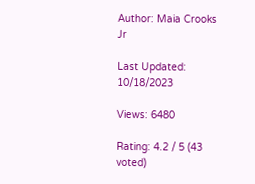Author: Maia Crooks Jr

Last Updated: 10/18/2023

Views: 6480

Rating: 4.2 / 5 (43 voted)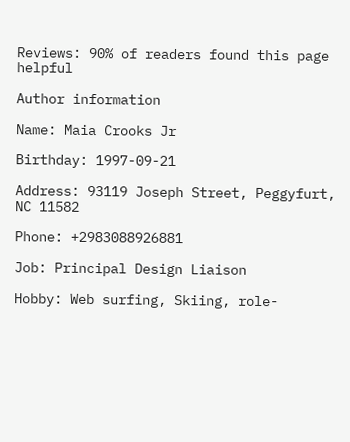Reviews: 90% of readers found this page helpful

Author information

Name: Maia Crooks Jr

Birthday: 1997-09-21

Address: 93119 Joseph Street, Peggyfurt, NC 11582

Phone: +2983088926881

Job: Principal Design Liaison

Hobby: Web surfing, Skiing, role-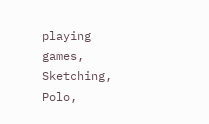playing games, Sketching, Polo,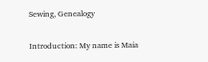Sewing, Genealogy

Introduction: My name is Maia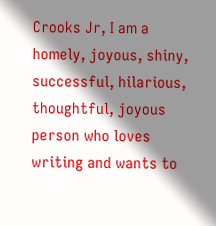Crooks Jr, I am a homely, joyous, shiny, successful, hilarious, thoughtful, joyous person who loves writing and wants to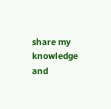share my knowledge and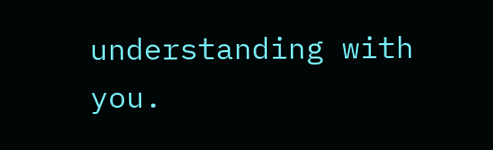understanding with you.